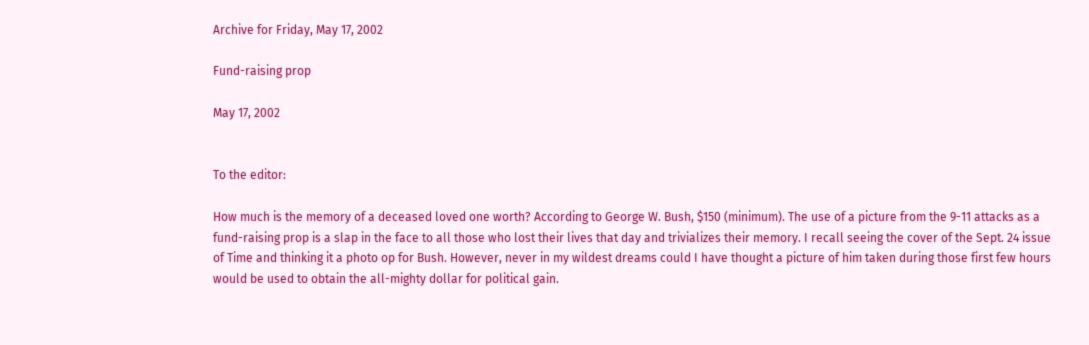Archive for Friday, May 17, 2002

Fund-raising prop

May 17, 2002


To the editor:

How much is the memory of a deceased loved one worth? According to George W. Bush, $150 (minimum). The use of a picture from the 9-11 attacks as a fund-raising prop is a slap in the face to all those who lost their lives that day and trivializes their memory. I recall seeing the cover of the Sept. 24 issue of Time and thinking it a photo op for Bush. However, never in my wildest dreams could I have thought a picture of him taken during those first few hours would be used to obtain the all-mighty dollar for political gain.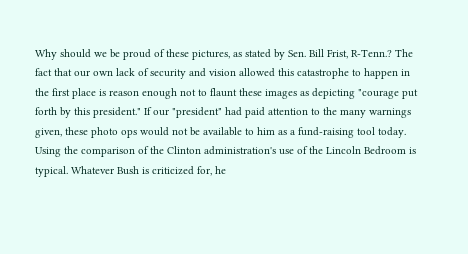Why should we be proud of these pictures, as stated by Sen. Bill Frist, R-Tenn.? The fact that our own lack of security and vision allowed this catastrophe to happen in the first place is reason enough not to flaunt these images as depicting "courage put forth by this president." If our "president" had paid attention to the many warnings given, these photo ops would not be available to him as a fund-raising tool today. Using the comparison of the Clinton administration's use of the Lincoln Bedroom is typical. Whatever Bush is criticized for, he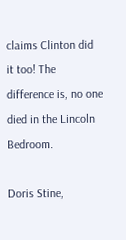claims Clinton did it too! The difference is, no one died in the Lincoln Bedroom.

Doris Stine,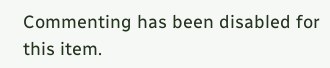Commenting has been disabled for this item.